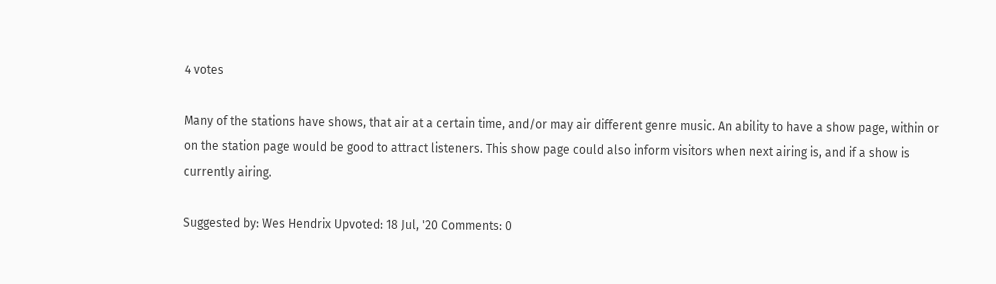4 votes

Many of the stations have shows, that air at a certain time, and/or may air different genre music. An ability to have a show page, within or on the station page would be good to attract listeners. This show page could also inform visitors when next airing is, and if a show is currently airing.

Suggested by: Wes Hendrix Upvoted: 18 Jul, '20 Comments: 0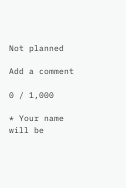Not planned

Add a comment

0 / 1,000

* Your name will be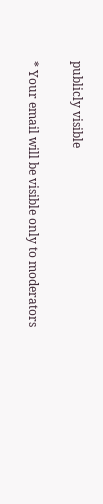publicly visible

* Your email will be visible only to moderators